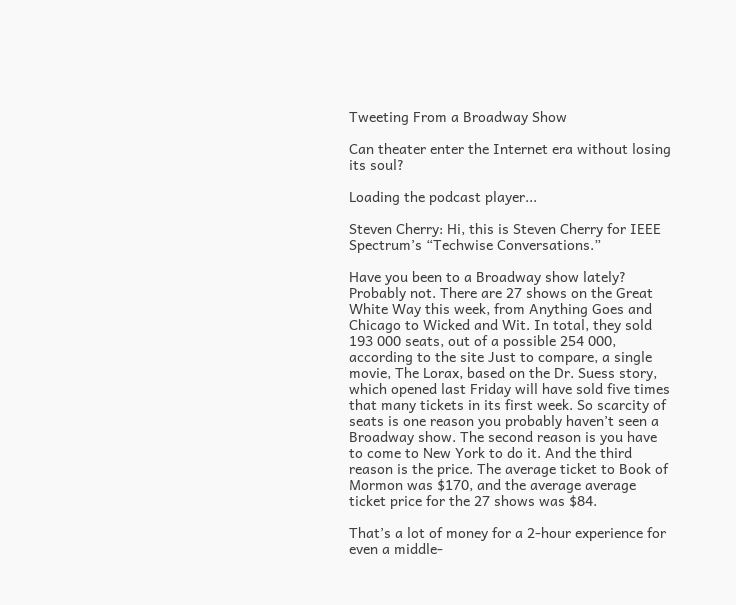Tweeting From a Broadway Show

Can theater enter the Internet era without losing its soul?

Loading the podcast player...

Steven Cherry: Hi, this is Steven Cherry for IEEE Spectrum’s “Techwise Conversations.”

Have you been to a Broadway show lately? Probably not. There are 27 shows on the Great White Way this week, from Anything Goes and Chicago to Wicked and Wit. In total, they sold 193 000 seats, out of a possible 254 000, according to the site Just to compare, a single movie, The Lorax, based on the Dr. Suess story, which opened last Friday will have sold five times that many tickets in its first week. So scarcity of seats is one reason you probably haven’t seen a Broadway show. The second reason is you have to come to New York to do it. And the third reason is the price. The average ticket to Book of Mormon was $170, and the average average ticket price for the 27 shows was $84.

That’s a lot of money for a 2-hour experience for even a middle-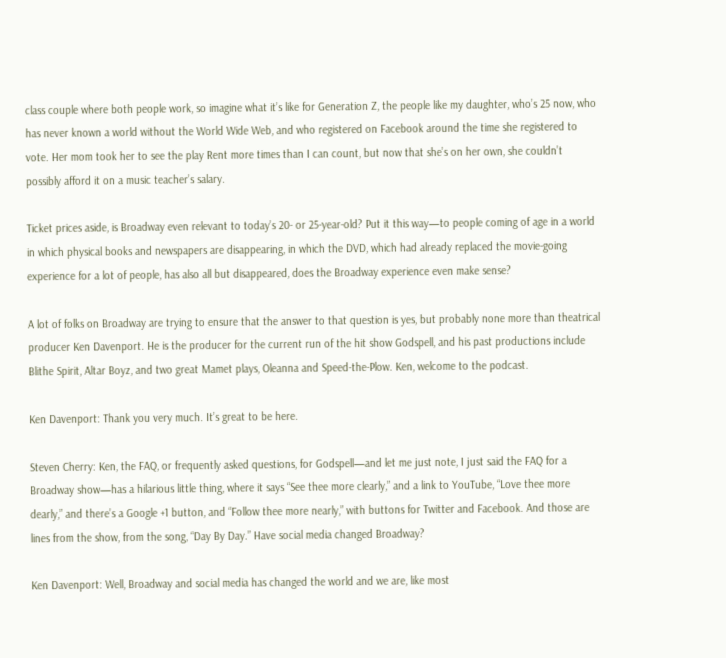class couple where both people work, so imagine what it’s like for Generation Z, the people like my daughter, who’s 25 now, who has never known a world without the World Wide Web, and who registered on Facebook around the time she registered to vote. Her mom took her to see the play Rent more times than I can count, but now that she’s on her own, she couldn’t possibly afford it on a music teacher’s salary.

Ticket prices aside, is Broadway even relevant to today’s 20- or 25-year-old? Put it this way—to people coming of age in a world in which physical books and newspapers are disappearing, in which the DVD, which had already replaced the movie-going experience for a lot of people, has also all but disappeared, does the Broadway experience even make sense?

A lot of folks on Broadway are trying to ensure that the answer to that question is yes, but probably none more than theatrical producer Ken Davenport. He is the producer for the current run of the hit show Godspell, and his past productions include Blithe Spirit, Altar Boyz, and two great Mamet plays, Oleanna and Speed-the-Plow. Ken, welcome to the podcast.

Ken Davenport: Thank you very much. It’s great to be here.

Steven Cherry: Ken, the FAQ, or frequently asked questions, for Godspell—and let me just note, I just said the FAQ for a Broadway show—has a hilarious little thing, where it says “See thee more clearly,” and a link to YouTube, “Love thee more dearly,” and there’s a Google +1 button, and “Follow thee more nearly,” with buttons for Twitter and Facebook. And those are lines from the show, from the song, “Day By Day.” Have social media changed Broadway?

Ken Davenport: Well, Broadway and social media has changed the world and we are, like most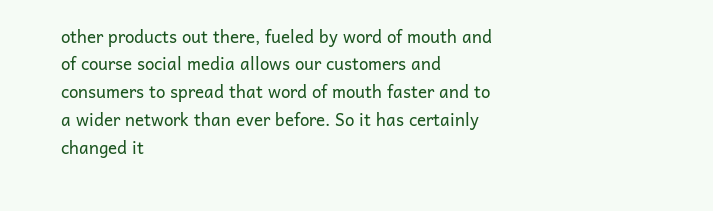other products out there, fueled by word of mouth and of course social media allows our customers and consumers to spread that word of mouth faster and to a wider network than ever before. So it has certainly changed it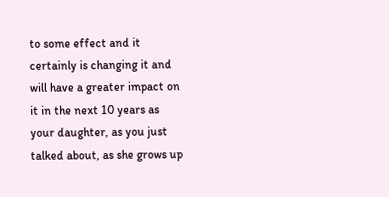to some effect and it certainly is changing it and will have a greater impact on it in the next 10 years as your daughter, as you just talked about, as she grows up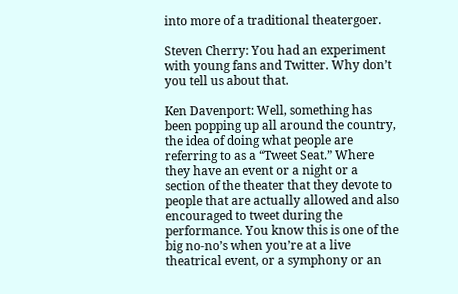into more of a traditional theatergoer.

Steven Cherry: You had an experiment with young fans and Twitter. Why don’t you tell us about that.

Ken Davenport: Well, something has been popping up all around the country, the idea of doing what people are referring to as a “Tweet Seat.” Where they have an event or a night or a section of the theater that they devote to people that are actually allowed and also encouraged to tweet during the performance. You know this is one of the big no-no’s when you’re at a live theatrical event, or a symphony or an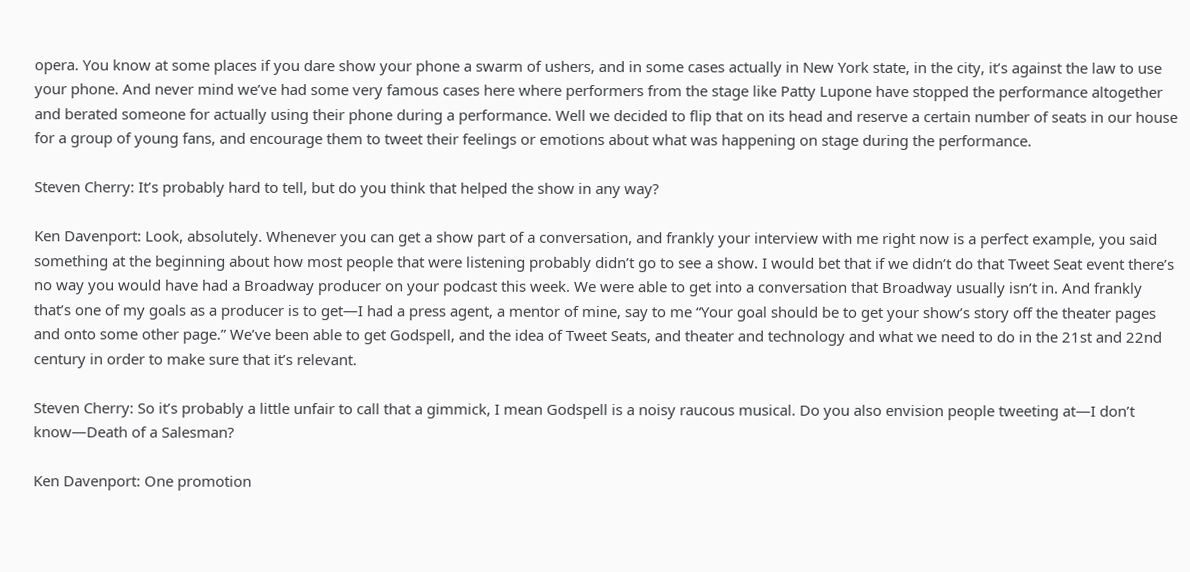opera. You know at some places if you dare show your phone a swarm of ushers, and in some cases actually in New York state, in the city, it’s against the law to use your phone. And never mind we’ve had some very famous cases here where performers from the stage like Patty Lupone have stopped the performance altogether and berated someone for actually using their phone during a performance. Well we decided to flip that on its head and reserve a certain number of seats in our house for a group of young fans, and encourage them to tweet their feelings or emotions about what was happening on stage during the performance.

Steven Cherry: It’s probably hard to tell, but do you think that helped the show in any way?

Ken Davenport: Look, absolutely. Whenever you can get a show part of a conversation, and frankly your interview with me right now is a perfect example, you said something at the beginning about how most people that were listening probably didn’t go to see a show. I would bet that if we didn’t do that Tweet Seat event there’s no way you would have had a Broadway producer on your podcast this week. We were able to get into a conversation that Broadway usually isn’t in. And frankly that’s one of my goals as a producer is to get—I had a press agent, a mentor of mine, say to me “Your goal should be to get your show’s story off the theater pages and onto some other page.” We’ve been able to get Godspell, and the idea of Tweet Seats, and theater and technology and what we need to do in the 21st and 22nd century in order to make sure that it’s relevant.

Steven Cherry: So it’s probably a little unfair to call that a gimmick, I mean Godspell is a noisy raucous musical. Do you also envision people tweeting at—I don’t know—Death of a Salesman?

Ken Davenport: One promotion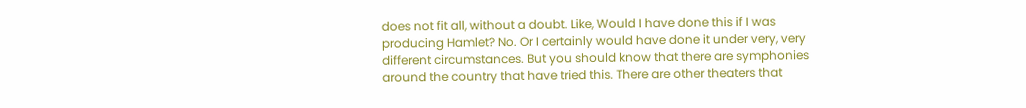does not fit all, without a doubt. Like, Would I have done this if I was producing Hamlet? No. Or I certainly would have done it under very, very different circumstances. But you should know that there are symphonies around the country that have tried this. There are other theaters that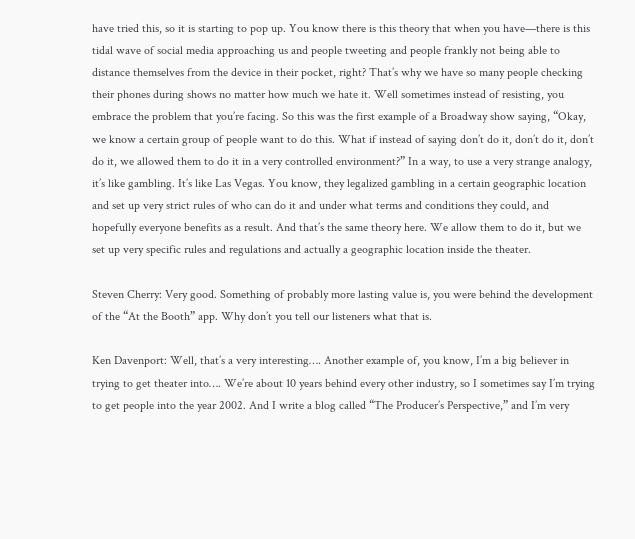have tried this, so it is starting to pop up. You know there is this theory that when you have—there is this tidal wave of social media approaching us and people tweeting and people frankly not being able to distance themselves from the device in their pocket, right? That’s why we have so many people checking their phones during shows no matter how much we hate it. Well sometimes instead of resisting, you embrace the problem that you’re facing. So this was the first example of a Broadway show saying, “Okay, we know a certain group of people want to do this. What if instead of saying don’t do it, don’t do it, don’t do it, we allowed them to do it in a very controlled environment?” In a way, to use a very strange analogy, it’s like gambling. It’s like Las Vegas. You know, they legalized gambling in a certain geographic location and set up very strict rules of who can do it and under what terms and conditions they could, and hopefully everyone benefits as a result. And that’s the same theory here. We allow them to do it, but we set up very specific rules and regulations and actually a geographic location inside the theater.

Steven Cherry: Very good. Something of probably more lasting value is, you were behind the development of the “At the Booth” app. Why don’t you tell our listeners what that is.

Ken Davenport: Well, that’s a very interesting…. Another example of, you know, I’m a big believer in trying to get theater into…. We’re about 10 years behind every other industry, so I sometimes say I’m trying to get people into the year 2002. And I write a blog called “The Producer’s Perspective,” and I’m very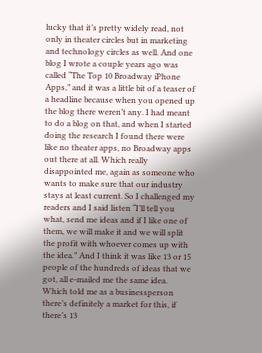lucky that it’s pretty widely read, not only in theater circles but in marketing and technology circles as well. And one blog I wrote a couple years ago was called “The Top 10 Broadway iPhone Apps,” and it was a little bit of a teaser of a headline because when you opened up the blog there weren’t any. I had meant to do a blog on that, and when I started doing the research I found there were like no theater apps, no Broadway apps out there at all. Which really disappointed me, again as someone who wants to make sure that our industry stays at least current. So I challenged my readers and I said listen “I’ll tell you what, send me ideas and if I like one of them, we will make it and we will split the profit with whoever comes up with the idea.” And I think it was like 13 or 15 people of the hundreds of ideas that we got, all e-mailed me the same idea. Which told me as a businessperson there’s definitely a market for this, if there’s 13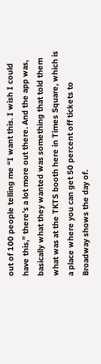out of 100 people telling me “I want this. I wish I could have this,” there’s a lot more out there. And the app was, basically what they wanted was something that told them what was at the TKTS booth here in Times Square, which is a place where you can get 50 percent off tickets to Broadway shows the day of.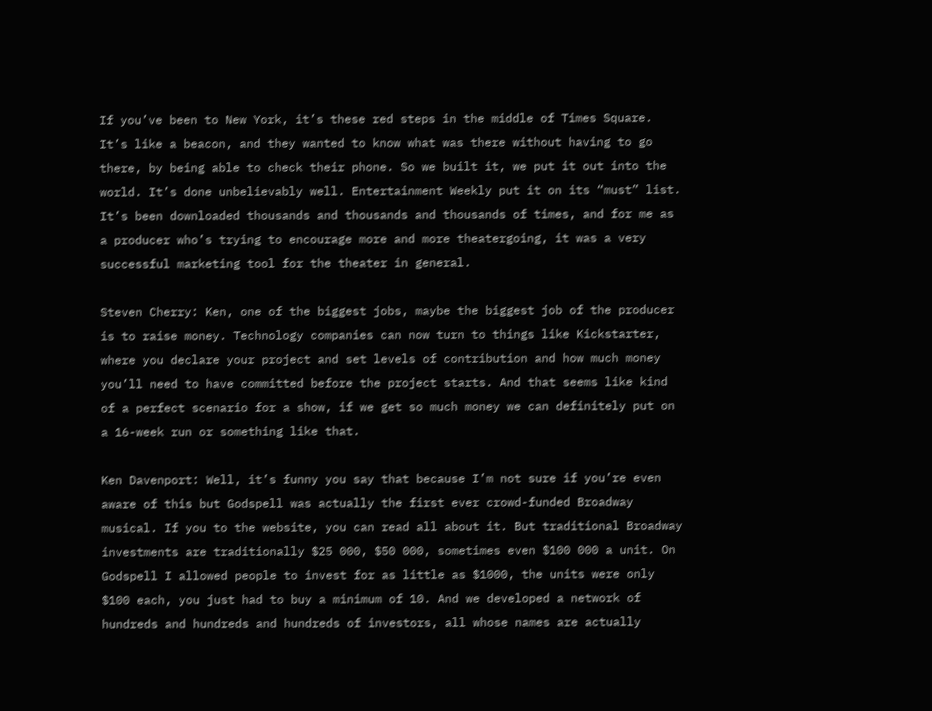If you’ve been to New York, it’s these red steps in the middle of Times Square. It’s like a beacon, and they wanted to know what was there without having to go there, by being able to check their phone. So we built it, we put it out into the world. It’s done unbelievably well. Entertainment Weekly put it on its “must” list. It’s been downloaded thousands and thousands and thousands of times, and for me as a producer who’s trying to encourage more and more theatergoing, it was a very successful marketing tool for the theater in general.

Steven Cherry: Ken, one of the biggest jobs, maybe the biggest job of the producer is to raise money. Technology companies can now turn to things like Kickstarter, where you declare your project and set levels of contribution and how much money you’ll need to have committed before the project starts. And that seems like kind of a perfect scenario for a show, if we get so much money we can definitely put on a 16-week run or something like that.

Ken Davenport: Well, it’s funny you say that because I’m not sure if you’re even aware of this but Godspell was actually the first ever crowd-funded Broadway musical. If you to the website, you can read all about it. But traditional Broadway investments are traditionally $25 000, $50 000, sometimes even $100 000 a unit. On Godspell I allowed people to invest for as little as $1000, the units were only $100 each, you just had to buy a minimum of 10. And we developed a network of hundreds and hundreds and hundreds of investors, all whose names are actually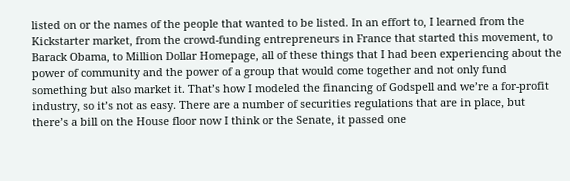listed on or the names of the people that wanted to be listed. In an effort to, I learned from the Kickstarter market, from the crowd-funding entrepreneurs in France that started this movement, to Barack Obama, to Million Dollar Homepage, all of these things that I had been experiencing about the power of community and the power of a group that would come together and not only fund something but also market it. That’s how I modeled the financing of Godspell and we’re a for-profit industry, so it’s not as easy. There are a number of securities regulations that are in place, but there’s a bill on the House floor now I think or the Senate, it passed one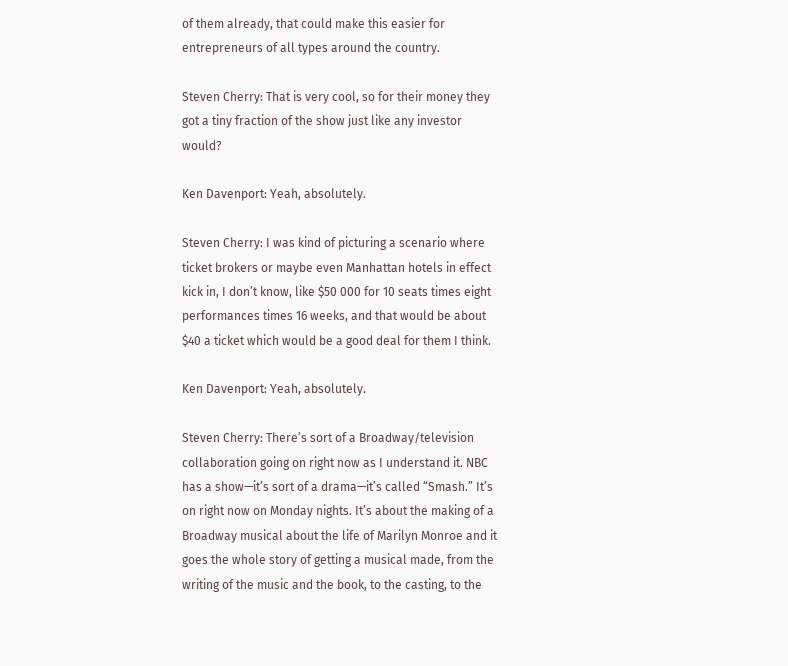of them already, that could make this easier for entrepreneurs of all types around the country.

Steven Cherry: That is very cool, so for their money they got a tiny fraction of the show just like any investor would?

Ken Davenport: Yeah, absolutely.

Steven Cherry: I was kind of picturing a scenario where ticket brokers or maybe even Manhattan hotels in effect kick in, I don’t know, like $50 000 for 10 seats times eight performances times 16 weeks, and that would be about $40 a ticket which would be a good deal for them I think.

Ken Davenport: Yeah, absolutely.

Steven Cherry: There’s sort of a Broadway/television collaboration going on right now as I understand it. NBC has a show—it’s sort of a drama—it’s called “Smash.” It’s on right now on Monday nights. It’s about the making of a Broadway musical about the life of Marilyn Monroe and it goes the whole story of getting a musical made, from the writing of the music and the book, to the casting, to the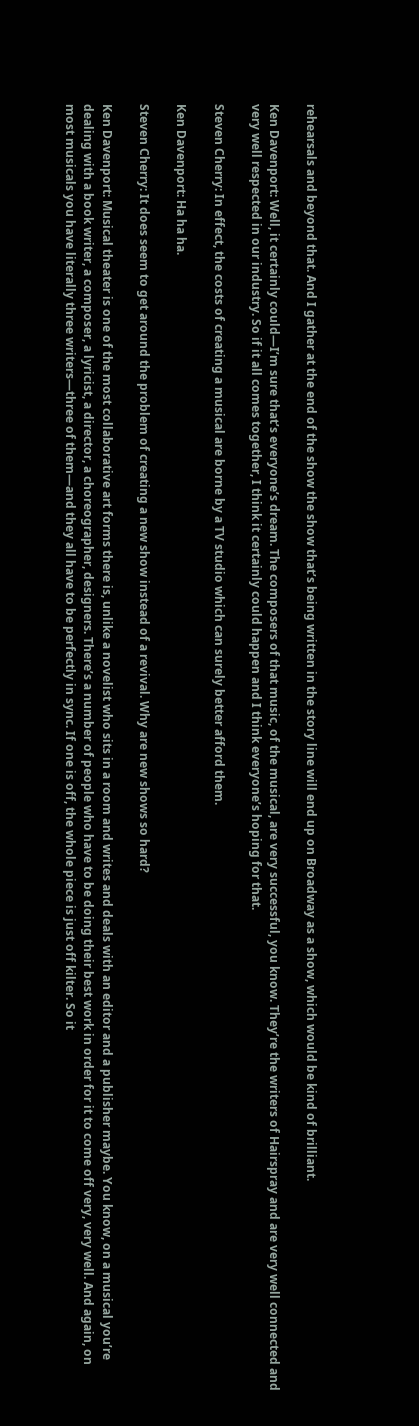rehearsals and beyond that. And I gather at the end of the show the show that’s being written in the story line will end up on Broadway as a show, which would be kind of brilliant.

Ken Davenport: Well, it certainly could—I’m sure that’s everyone’s dream. The composers of that music, of the musical, are very successful, you know. They’re the writers of Hairspray and are very well connected and very well respected in our industry. So if it all comes together, I think it certainly could happen and I think everyone’s hoping for that.

Steven Cherry: In effect, the costs of creating a musical are borne by a TV studio which can surely better afford them.

Ken Davenport: Ha ha ha.

Steven Cherry: It does seem to get around the problem of creating a new show instead of a revival. Why are new shows so hard?

Ken Davenport: Musical theater is one of the most collaborative art forms there is, unlike a novelist who sits in a room and writes and deals with an editor and a publisher maybe. You know, on a musical you’re dealing with a book writer, a composer, a lyricist, a director, a choreographer, designers. There’s a number of people who have to be doing their best work in order for it to come off very, very well. And again, on most musicals you have literally three writers—three of them—and they all have to be perfectly in sync. If one is off, the whole piece is just off kilter. So it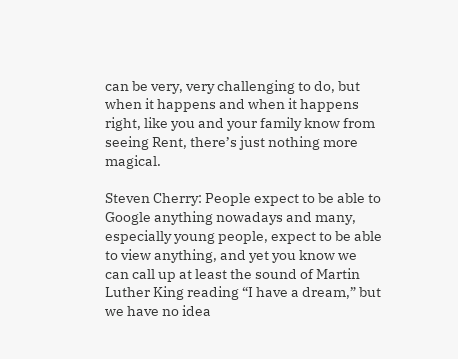can be very, very challenging to do, but when it happens and when it happens right, like you and your family know from seeing Rent, there’s just nothing more magical.

Steven Cherry: People expect to be able to Google anything nowadays and many, especially young people, expect to be able to view anything, and yet you know we can call up at least the sound of Martin Luther King reading “I have a dream,” but we have no idea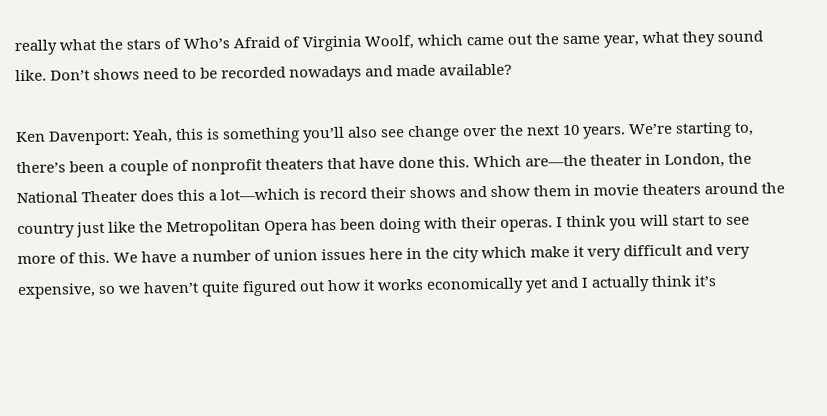really what the stars of Who’s Afraid of Virginia Woolf, which came out the same year, what they sound like. Don’t shows need to be recorded nowadays and made available?

Ken Davenport: Yeah, this is something you’ll also see change over the next 10 years. We’re starting to, there’s been a couple of nonprofit theaters that have done this. Which are—the theater in London, the National Theater does this a lot—which is record their shows and show them in movie theaters around the country just like the Metropolitan Opera has been doing with their operas. I think you will start to see more of this. We have a number of union issues here in the city which make it very difficult and very expensive, so we haven’t quite figured out how it works economically yet and I actually think it’s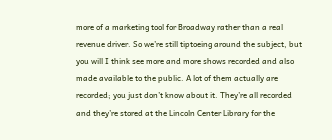more of a marketing tool for Broadway rather than a real revenue driver. So we’re still tiptoeing around the subject, but you will I think see more and more shows recorded and also made available to the public. A lot of them actually are recorded; you just don’t know about it. They’re all recorded and they’re stored at the Lincoln Center Library for the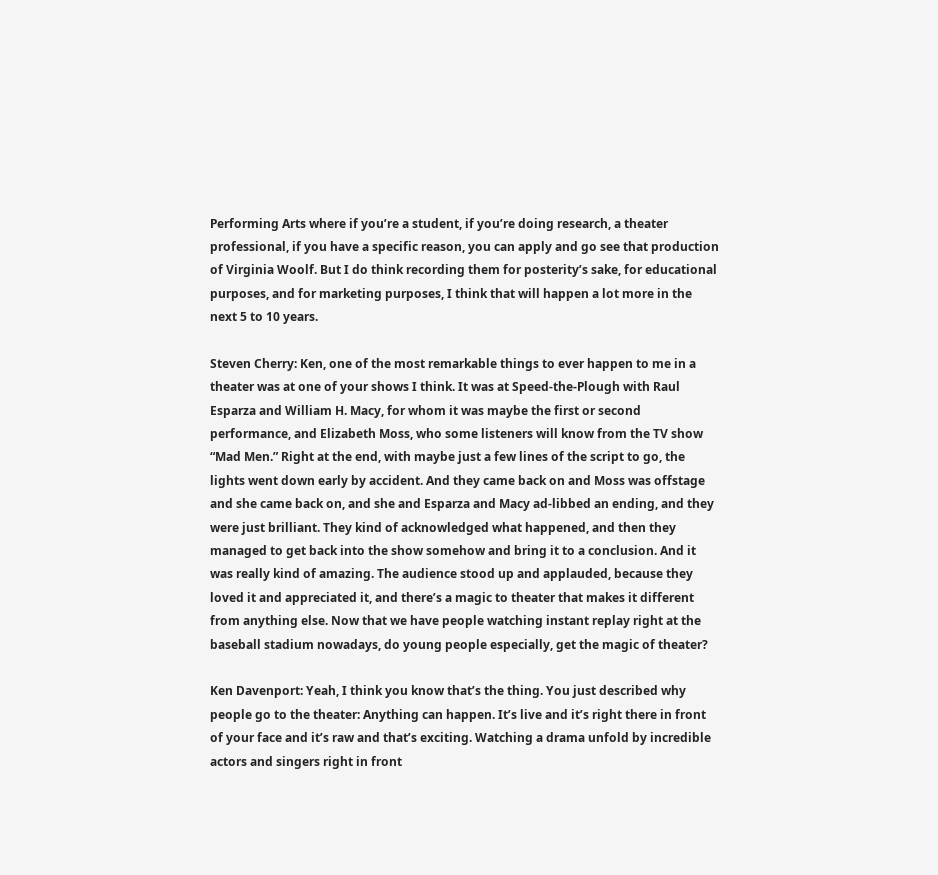Performing Arts where if you’re a student, if you’re doing research, a theater professional, if you have a specific reason, you can apply and go see that production of Virginia Woolf. But I do think recording them for posterity’s sake, for educational purposes, and for marketing purposes, I think that will happen a lot more in the next 5 to 10 years.

Steven Cherry: Ken, one of the most remarkable things to ever happen to me in a theater was at one of your shows I think. It was at Speed-the-Plough with Raul Esparza and William H. Macy, for whom it was maybe the first or second performance, and Elizabeth Moss, who some listeners will know from the TV show “Mad Men.” Right at the end, with maybe just a few lines of the script to go, the lights went down early by accident. And they came back on and Moss was offstage and she came back on, and she and Esparza and Macy ad-libbed an ending, and they were just brilliant. They kind of acknowledged what happened, and then they managed to get back into the show somehow and bring it to a conclusion. And it was really kind of amazing. The audience stood up and applauded, because they loved it and appreciated it, and there’s a magic to theater that makes it different from anything else. Now that we have people watching instant replay right at the baseball stadium nowadays, do young people especially, get the magic of theater?

Ken Davenport: Yeah, I think you know that’s the thing. You just described why people go to the theater: Anything can happen. It’s live and it’s right there in front of your face and it’s raw and that’s exciting. Watching a drama unfold by incredible actors and singers right in front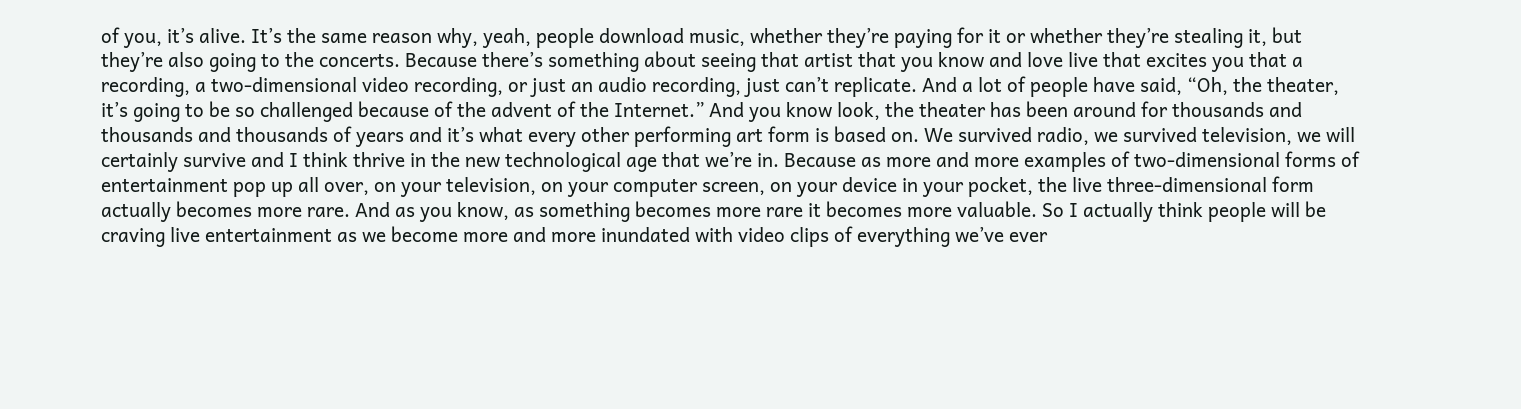of you, it’s alive. It’s the same reason why, yeah, people download music, whether they’re paying for it or whether they’re stealing it, but they’re also going to the concerts. Because there’s something about seeing that artist that you know and love live that excites you that a recording, a two-dimensional video recording, or just an audio recording, just can’t replicate. And a lot of people have said, “Oh, the theater, it’s going to be so challenged because of the advent of the Internet.” And you know look, the theater has been around for thousands and thousands and thousands of years and it’s what every other performing art form is based on. We survived radio, we survived television, we will certainly survive and I think thrive in the new technological age that we’re in. Because as more and more examples of two-dimensional forms of entertainment pop up all over, on your television, on your computer screen, on your device in your pocket, the live three-dimensional form actually becomes more rare. And as you know, as something becomes more rare it becomes more valuable. So I actually think people will be craving live entertainment as we become more and more inundated with video clips of everything we’ve ever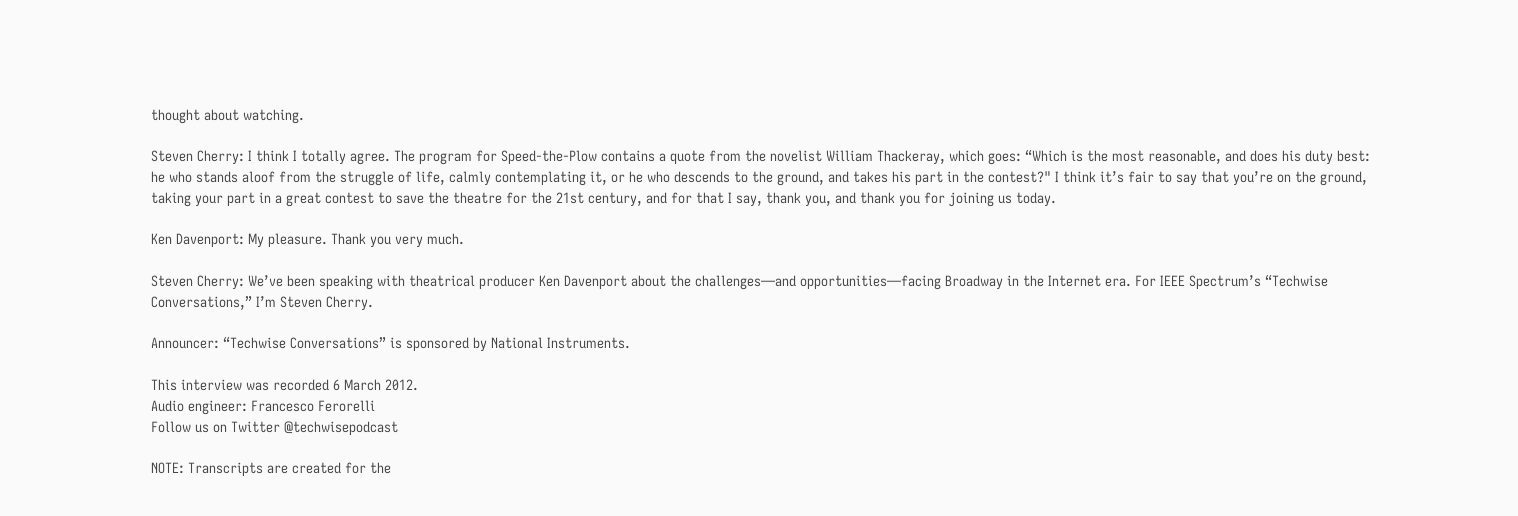thought about watching.

Steven Cherry: I think I totally agree. The program for Speed-the-Plow contains a quote from the novelist William Thackeray, which goes: “Which is the most reasonable, and does his duty best: he who stands aloof from the struggle of life, calmly contemplating it, or he who descends to the ground, and takes his part in the contest?" I think it’s fair to say that you’re on the ground, taking your part in a great contest to save the theatre for the 21st century, and for that I say, thank you, and thank you for joining us today.

Ken Davenport: My pleasure. Thank you very much.

Steven Cherry: We’ve been speaking with theatrical producer Ken Davenport about the challenges—and opportunities—facing Broadway in the Internet era. For IEEE Spectrum’s “Techwise Conversations,” I’m Steven Cherry.

Announcer: “Techwise Conversations” is sponsored by National Instruments.

This interview was recorded 6 March 2012.
Audio engineer: Francesco Ferorelli
Follow us on Twitter @techwisepodcast

NOTE: Transcripts are created for the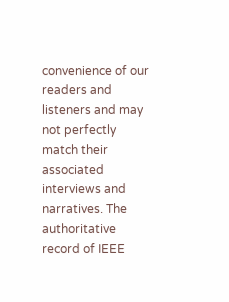convenience of our readers and listeners and may not perfectly match their associated interviews and narratives. The authoritative record of IEEE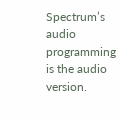Spectrum’s audio programming is the audio version.